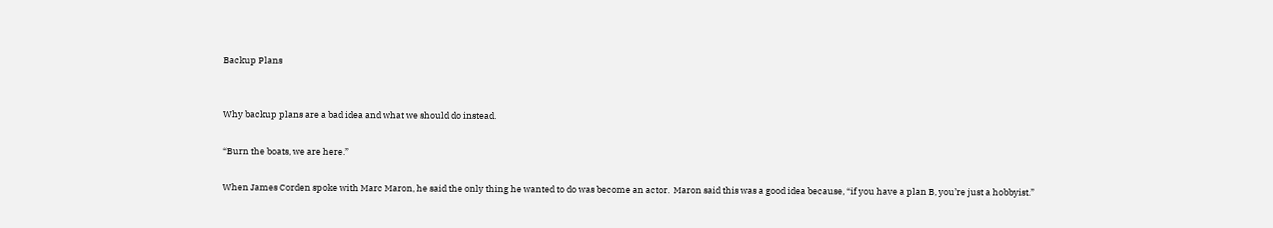Backup Plans


Why backup plans are a bad idea and what we should do instead.

“Burn the boats, we are here.”

When James Corden spoke with Marc Maron, he said the only thing he wanted to do was become an actor.  Maron said this was a good idea because, “if you have a plan B, you’re just a hobbyist.”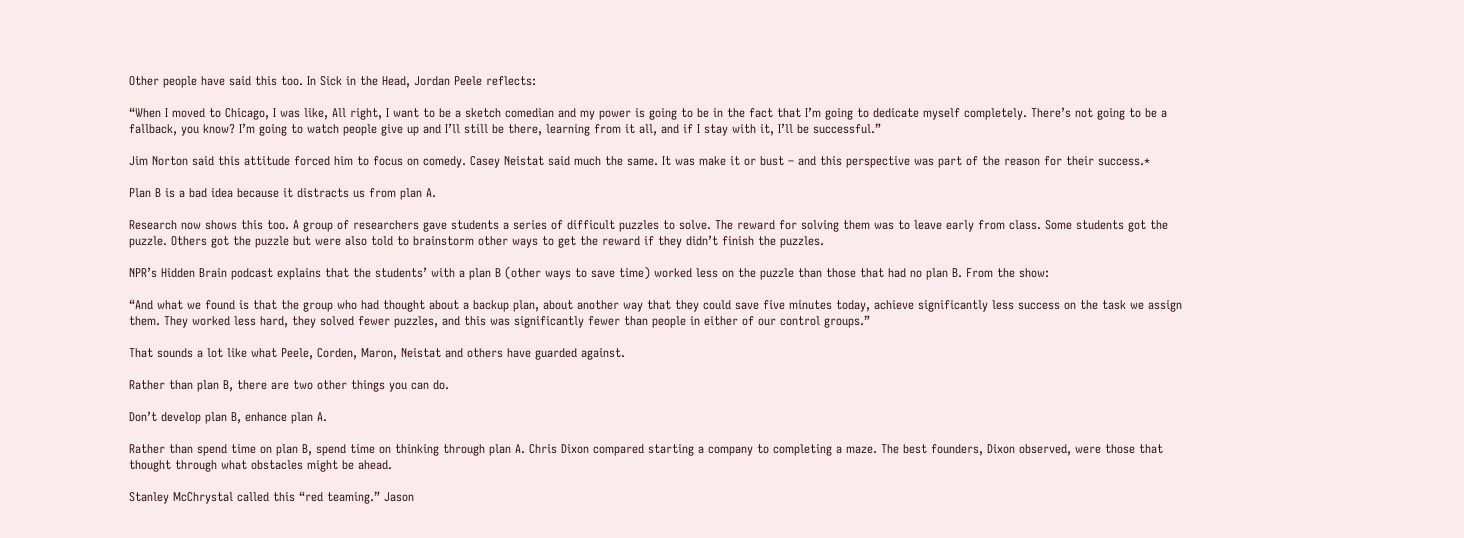Other people have said this too. In Sick in the Head, Jordan Peele reflects:

“When I moved to Chicago, I was like, All right, I want to be a sketch comedian and my power is going to be in the fact that I’m going to dedicate myself completely. There’s not going to be a fallback, you know? I’m going to watch people give up and I’ll still be there, learning from it all, and if I stay with it, I’ll be successful.”

Jim Norton said this attitude forced him to focus on comedy. Casey Neistat said much the same. It was make it or bust – and this perspective was part of the reason for their success.*

Plan B is a bad idea because it distracts us from plan A.

Research now shows this too. A group of researchers gave students a series of difficult puzzles to solve. The reward for solving them was to leave early from class. Some students got the puzzle. Others got the puzzle but were also told to brainstorm other ways to get the reward if they didn’t finish the puzzles.

NPR’s Hidden Brain podcast explains that the students’ with a plan B (other ways to save time) worked less on the puzzle than those that had no plan B. From the show:

“And what we found is that the group who had thought about a backup plan, about another way that they could save five minutes today, achieve significantly less success on the task we assign them. They worked less hard, they solved fewer puzzles, and this was significantly fewer than people in either of our control groups.”

That sounds a lot like what Peele, Corden, Maron, Neistat and others have guarded against.

Rather than plan B, there are two other things you can do.

Don’t develop plan B, enhance plan A.

Rather than spend time on plan B, spend time on thinking through plan A. Chris Dixon compared starting a company to completing a maze. The best founders, Dixon observed, were those that thought through what obstacles might be ahead.

Stanley McChrystal called this “red teaming.” Jason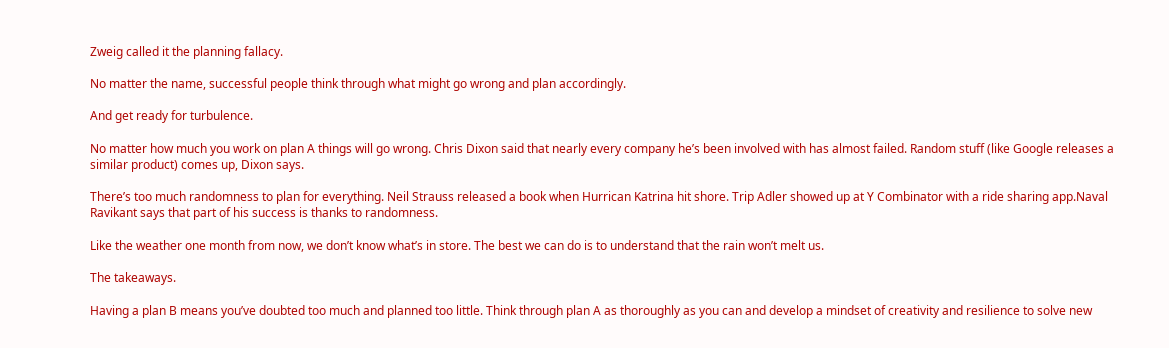Zweig called it the planning fallacy.

No matter the name, successful people think through what might go wrong and plan accordingly.

And get ready for turbulence.

No matter how much you work on plan A things will go wrong. Chris Dixon said that nearly every company he’s been involved with has almost failed. Random stuff (like Google releases a similar product) comes up, Dixon says.

There’s too much randomness to plan for everything. Neil Strauss released a book when Hurrican Katrina hit shore. Trip Adler showed up at Y Combinator with a ride sharing app.Naval Ravikant says that part of his success is thanks to randomness.

Like the weather one month from now, we don’t know what’s in store. The best we can do is to understand that the rain won’t melt us.

The takeaways.

Having a plan B means you’ve doubted too much and planned too little. Think through plan A as thoroughly as you can and develop a mindset of creativity and resilience to solve new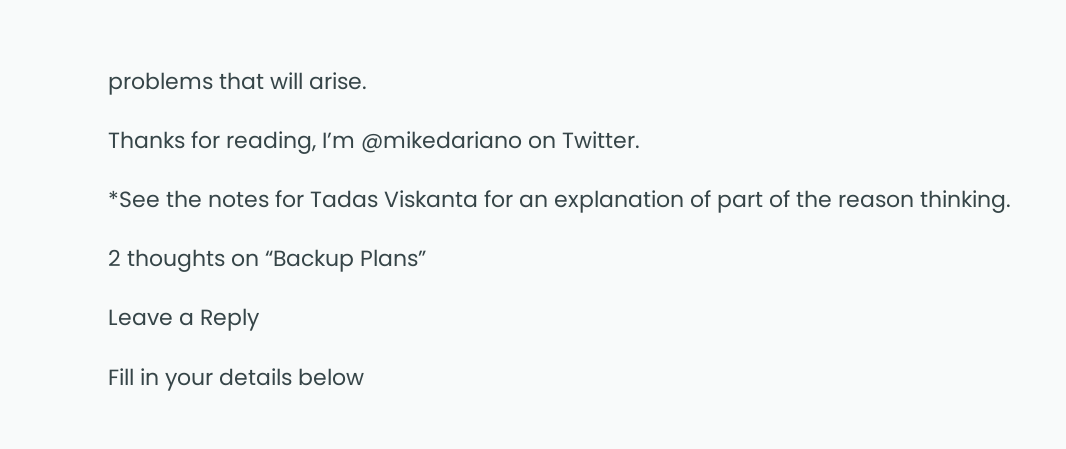problems that will arise.

Thanks for reading, I’m @mikedariano on Twitter.

*See the notes for Tadas Viskanta for an explanation of part of the reason thinking.

2 thoughts on “Backup Plans”

Leave a Reply

Fill in your details below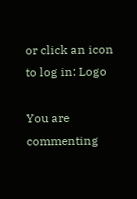or click an icon to log in: Logo

You are commenting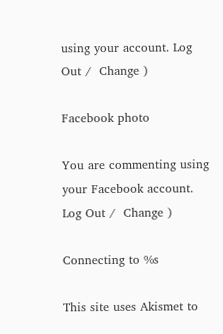using your account. Log Out /  Change )

Facebook photo

You are commenting using your Facebook account. Log Out /  Change )

Connecting to %s

This site uses Akismet to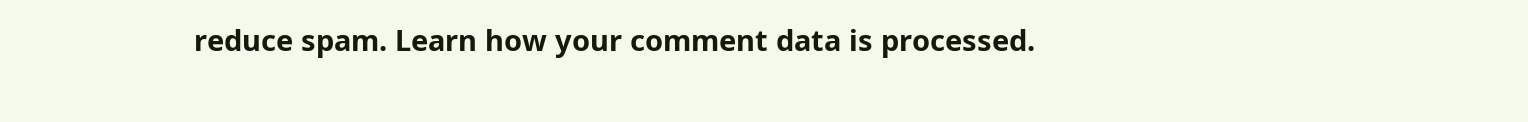reduce spam. Learn how your comment data is processed.